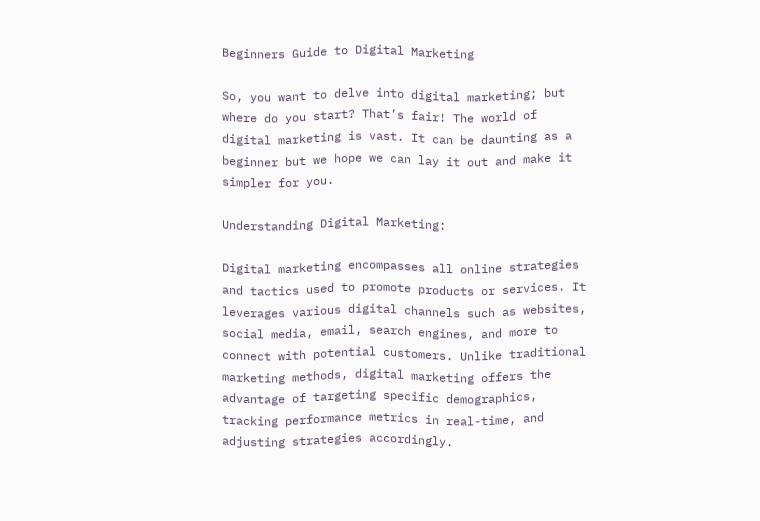Beginners Guide to Digital Marketing

So, you want to delve into digital marketing; but where do you start? That’s fair! The world of digital marketing is vast. It can be daunting as a beginner but we hope we can lay it out and make it simpler for you.

Understanding Digital Marketing:

Digital marketing encompasses all online strategies and tactics used to promote products or services. It leverages various digital channels such as websites, social media, email, search engines, and more to connect with potential customers. Unlike traditional marketing methods, digital marketing offers the advantage of targeting specific demographics, tracking performance metrics in real-time, and adjusting strategies accordingly.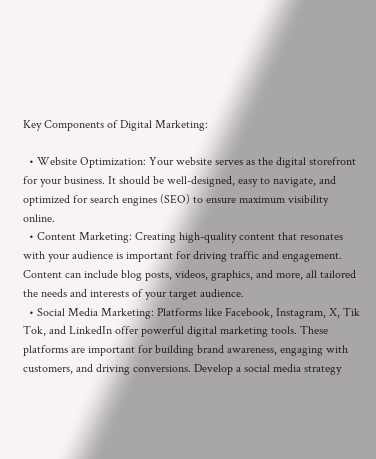Key Components of Digital Marketing:

  • Website Optimization: Your website serves as the digital storefront for your business. It should be well-designed, easy to navigate, and optimized for search engines (SEO) to ensure maximum visibility online.
  • Content Marketing: Creating high-quality content that resonates with your audience is important for driving traffic and engagement. Content can include blog posts, videos, graphics, and more, all tailored the needs and interests of your target audience.
  • Social Media Marketing: Platforms like Facebook, Instagram, X, Tik Tok, and LinkedIn offer powerful digital marketing tools. These platforms are important for building brand awareness, engaging with customers, and driving conversions. Develop a social media strategy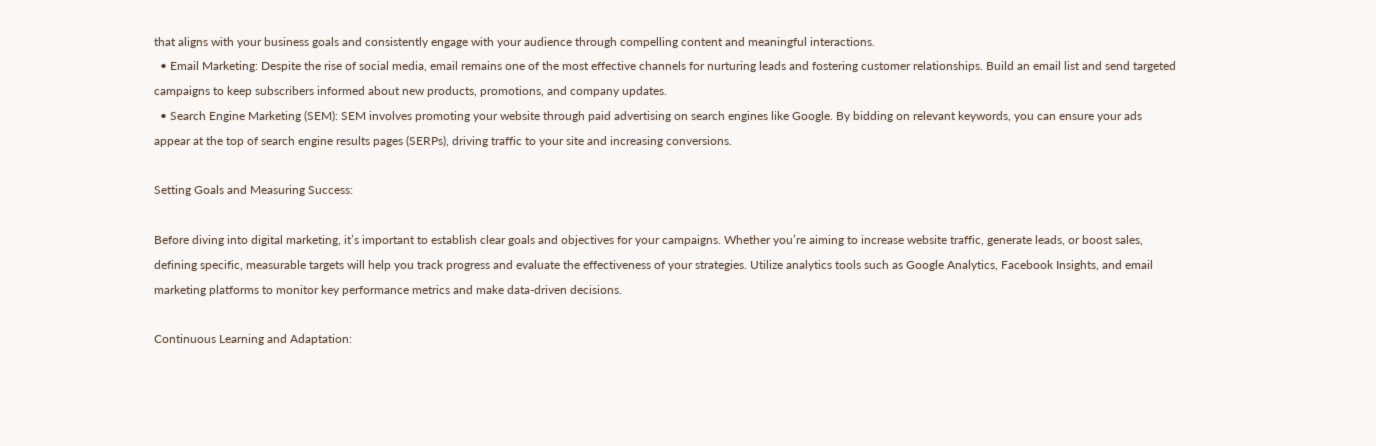that aligns with your business goals and consistently engage with your audience through compelling content and meaningful interactions.
  • Email Marketing: Despite the rise of social media, email remains one of the most effective channels for nurturing leads and fostering customer relationships. Build an email list and send targeted campaigns to keep subscribers informed about new products, promotions, and company updates.
  • Search Engine Marketing (SEM): SEM involves promoting your website through paid advertising on search engines like Google. By bidding on relevant keywords, you can ensure your ads appear at the top of search engine results pages (SERPs), driving traffic to your site and increasing conversions.

Setting Goals and Measuring Success:

Before diving into digital marketing, it’s important to establish clear goals and objectives for your campaigns. Whether you’re aiming to increase website traffic, generate leads, or boost sales, defining specific, measurable targets will help you track progress and evaluate the effectiveness of your strategies. Utilize analytics tools such as Google Analytics, Facebook Insights, and email marketing platforms to monitor key performance metrics and make data-driven decisions.

Continuous Learning and Adaptation: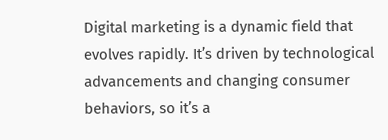Digital marketing is a dynamic field that evolves rapidly. It’s driven by technological advancements and changing consumer behaviors, so it’s a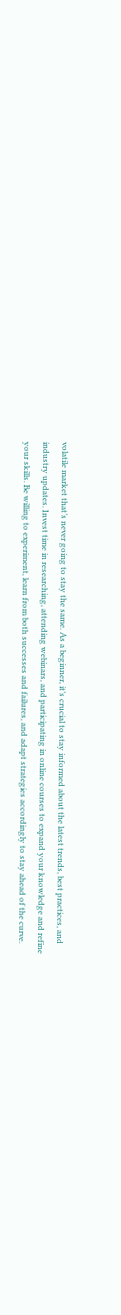volatile market that’s never going to stay the same. As a beginner, it’s crucial to stay informed about the latest trends, best practices, and industry updates. Invest time in researching, attending webinars, and participating in online courses to expand your knowledge and refine your skills. Be willing to experiment, learn from both successes and failures, and adapt strategies accordingly to stay ahead of the curve.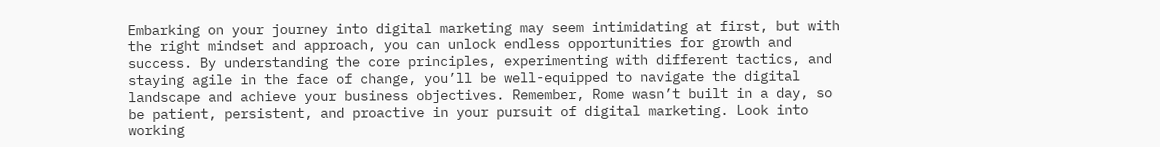Embarking on your journey into digital marketing may seem intimidating at first, but with the right mindset and approach, you can unlock endless opportunities for growth and success. By understanding the core principles, experimenting with different tactics, and staying agile in the face of change, you’ll be well-equipped to navigate the digital landscape and achieve your business objectives. Remember, Rome wasn’t built in a day, so be patient, persistent, and proactive in your pursuit of digital marketing. Look into working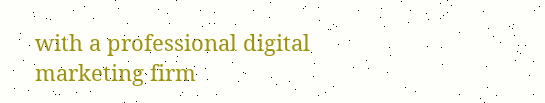with a professional digital marketing firm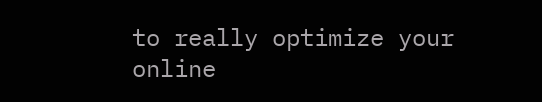to really optimize your online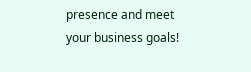presence and meet your business goals!